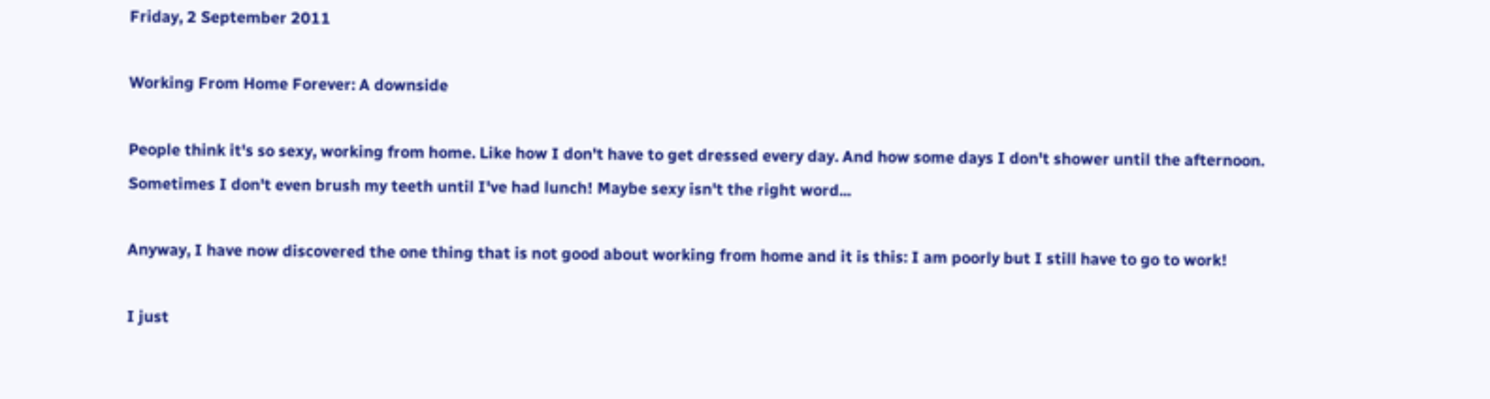Friday, 2 September 2011

Working From Home Forever: A downside

People think it's so sexy, working from home. Like how I don't have to get dressed every day. And how some days I don't shower until the afternoon. Sometimes I don't even brush my teeth until I've had lunch! Maybe sexy isn't the right word...

Anyway, I have now discovered the one thing that is not good about working from home and it is this: I am poorly but I still have to go to work!

I just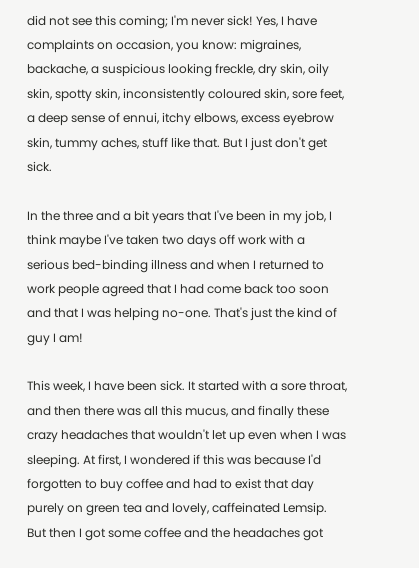did not see this coming; I'm never sick! Yes, I have complaints on occasion, you know: migraines, backache, a suspicious looking freckle, dry skin, oily skin, spotty skin, inconsistently coloured skin, sore feet, a deep sense of ennui, itchy elbows, excess eyebrow skin, tummy aches, stuff like that. But I just don't get sick.

In the three and a bit years that I've been in my job, I think maybe I've taken two days off work with a serious bed-binding illness and when I returned to work people agreed that I had come back too soon and that I was helping no-one. That's just the kind of guy I am!

This week, I have been sick. It started with a sore throat, and then there was all this mucus, and finally these crazy headaches that wouldn't let up even when I was sleeping. At first, I wondered if this was because I'd forgotten to buy coffee and had to exist that day purely on green tea and lovely, caffeinated Lemsip. But then I got some coffee and the headaches got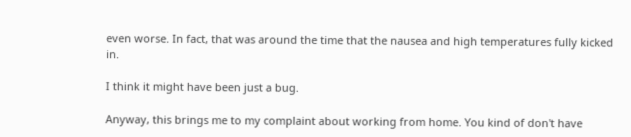even worse. In fact, that was around the time that the nausea and high temperatures fully kicked in.

I think it might have been just a bug.

Anyway, this brings me to my complaint about working from home. You kind of don't have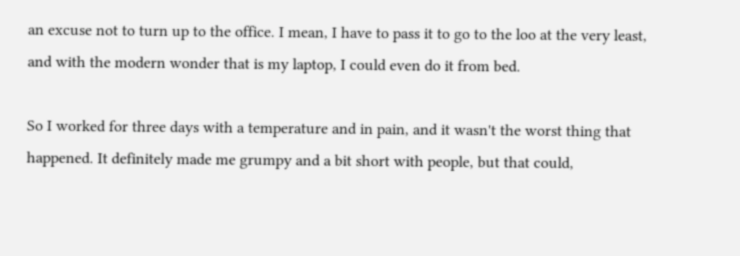an excuse not to turn up to the office. I mean, I have to pass it to go to the loo at the very least, and with the modern wonder that is my laptop, I could even do it from bed.

So I worked for three days with a temperature and in pain, and it wasn't the worst thing that happened. It definitely made me grumpy and a bit short with people, but that could,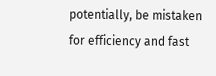potentially, be mistaken for efficiency and fast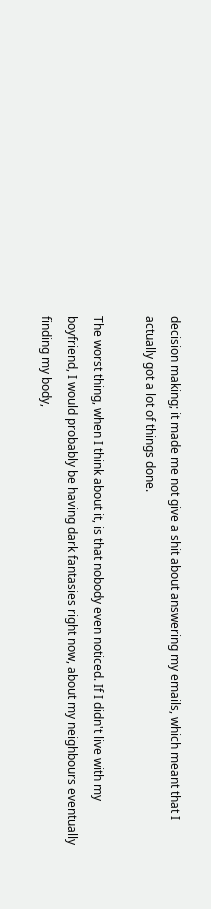decision making; it made me not give a shit about answering my emails, which meant that I actually got a lot of things done.

The worst thing, when I think about it, is that nobody even noticed. If I didn't live with my boyfriend, I would probably be having dark fantasies right now, about my neighbours eventually finding my body,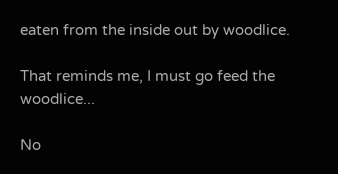eaten from the inside out by woodlice.

That reminds me, I must go feed the woodlice...

No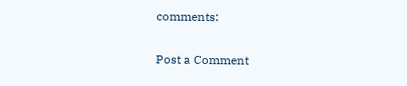comments:

Post a Comment